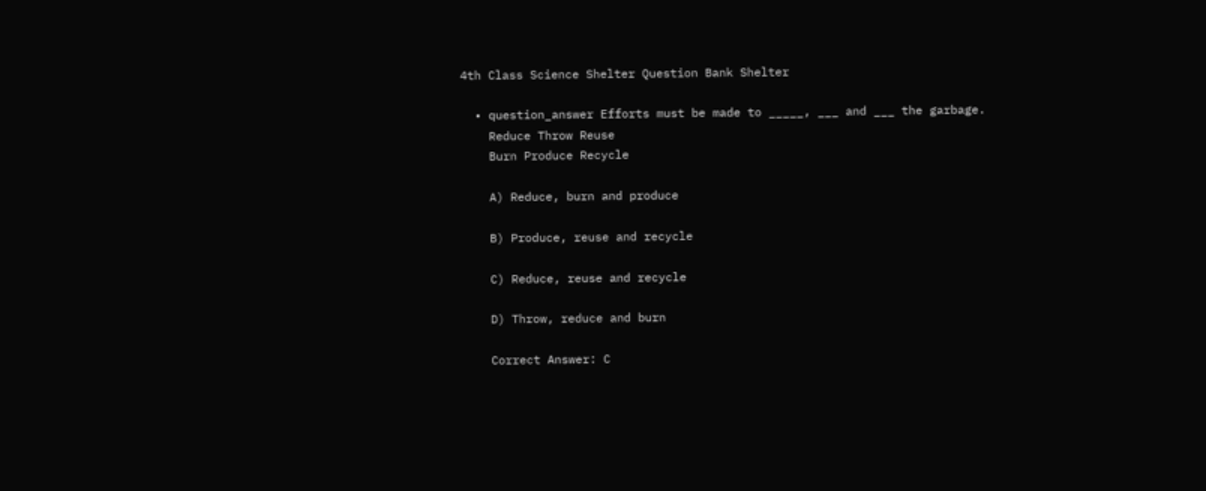4th Class Science Shelter Question Bank Shelter

  • question_answer Efforts must be made to _____, ___ and ___ the garbage.
    Reduce Throw Reuse
    Burn Produce Recycle

    A) Reduce, burn and produce

    B) Produce, reuse and recycle

    C) Reduce, reuse and recycle

    D) Throw, reduce and burn

    Correct Answer: C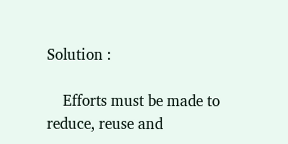Solution :

    Efforts must be made to reduce, reuse and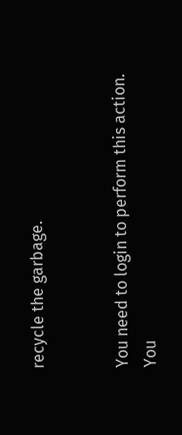recycle the garbage.


You need to login to perform this action.
You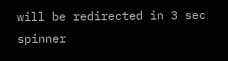will be redirected in 3 sec spinner